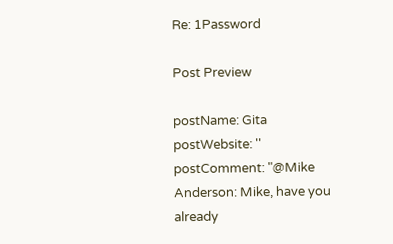Re: 1Password

Post Preview

postName: Gita
postWebsite: ''
postComment: "@Mike Anderson: Mike, have you already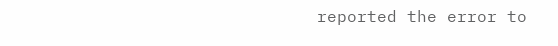reported the error to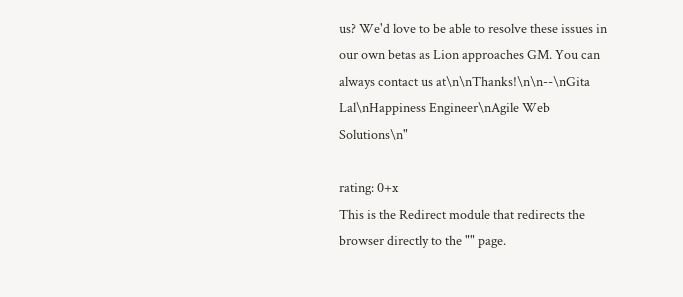us? We'd love to be able to resolve these issues in our own betas as Lion approaches GM. You can always contact us at\n\nThanks!\n\n--\nGita Lal\nHappiness Engineer\nAgile Web Solutions\n"

rating: 0+x
This is the Redirect module that redirects the browser directly to the "" page.